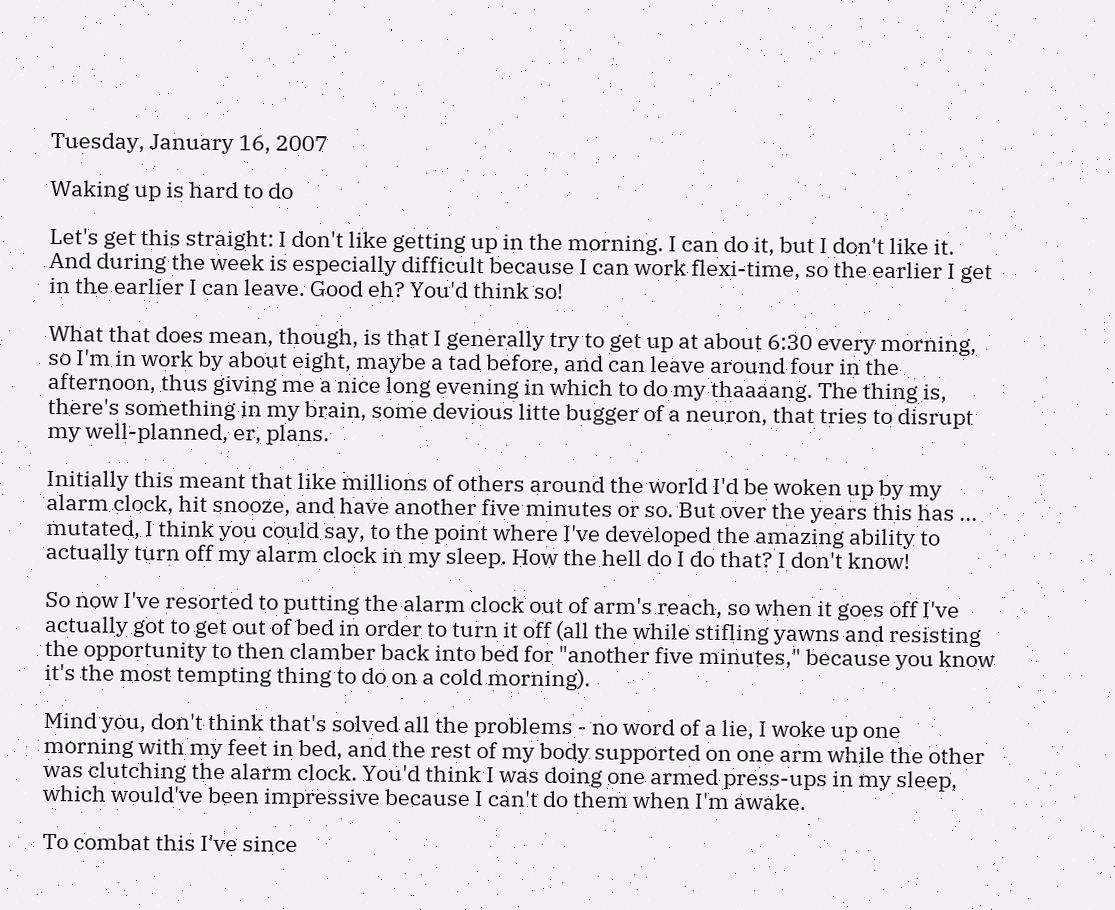Tuesday, January 16, 2007

Waking up is hard to do

Let's get this straight: I don't like getting up in the morning. I can do it, but I don't like it. And during the week is especially difficult because I can work flexi-time, so the earlier I get in the earlier I can leave. Good eh? You'd think so!

What that does mean, though, is that I generally try to get up at about 6:30 every morning, so I'm in work by about eight, maybe a tad before, and can leave around four in the afternoon, thus giving me a nice long evening in which to do my thaaaang. The thing is, there's something in my brain, some devious litte bugger of a neuron, that tries to disrupt my well-planned, er, plans.

Initially this meant that like millions of others around the world I'd be woken up by my alarm clock, hit snooze, and have another five minutes or so. But over the years this has ... mutated, I think you could say, to the point where I've developed the amazing ability to actually turn off my alarm clock in my sleep. How the hell do I do that? I don't know!

So now I've resorted to putting the alarm clock out of arm's reach, so when it goes off I've actually got to get out of bed in order to turn it off (all the while stifling yawns and resisting the opportunity to then clamber back into bed for "another five minutes," because you know it's the most tempting thing to do on a cold morning).

Mind you, don't think that's solved all the problems - no word of a lie, I woke up one morning with my feet in bed, and the rest of my body supported on one arm while the other was clutching the alarm clock. You'd think I was doing one armed press-ups in my sleep, which would've been impressive because I can't do them when I'm awake.

To combat this I've since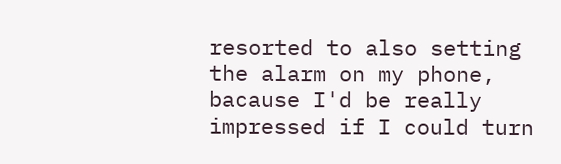resorted to also setting the alarm on my phone, bacause I'd be really impressed if I could turn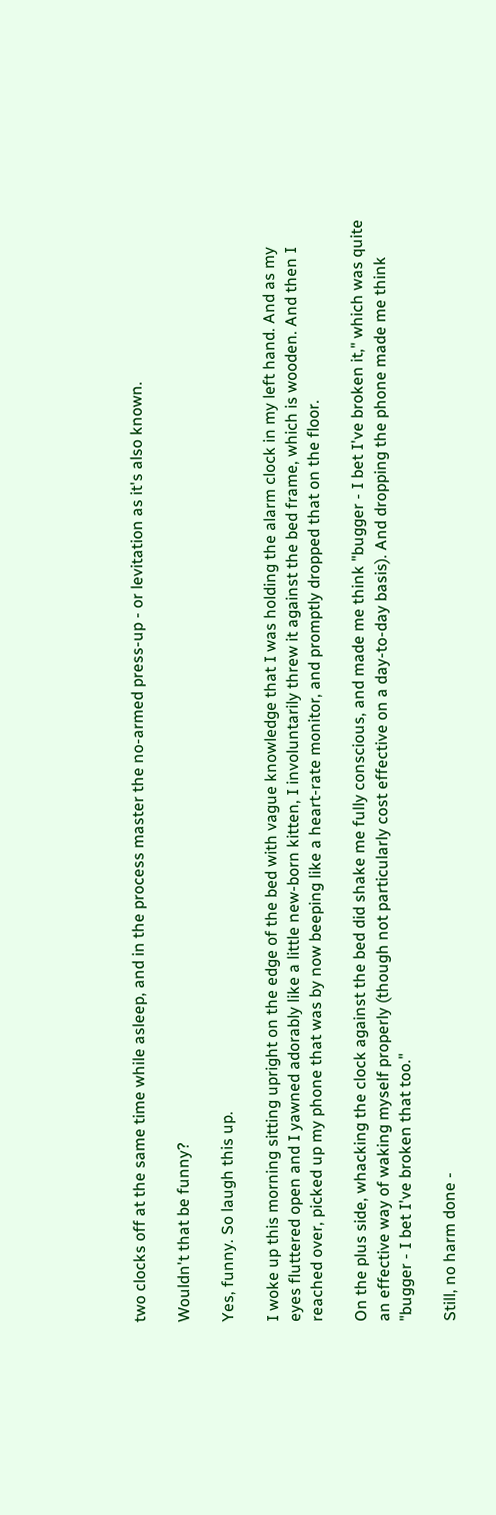two clocks off at the same time while asleep, and in the process master the no-armed press-up - or levitation as it's also known.

Wouldn't that be funny?

Yes, funny. So laugh this up.

I woke up this morning sitting upright on the edge of the bed with vague knowledge that I was holding the alarm clock in my left hand. And as my eyes fluttered open and I yawned adorably like a little new-born kitten, I involuntarily threw it against the bed frame, which is wooden. And then I reached over, picked up my phone that was by now beeping like a heart-rate monitor, and promptly dropped that on the floor.

On the plus side, whacking the clock against the bed did shake me fully conscious, and made me think "bugger - I bet I've broken it," which was quite an effective way of waking myself properly (though not particularly cost effective on a day-to-day basis). And dropping the phone made me think "bugger - I bet I've broken that too."

Still, no harm done -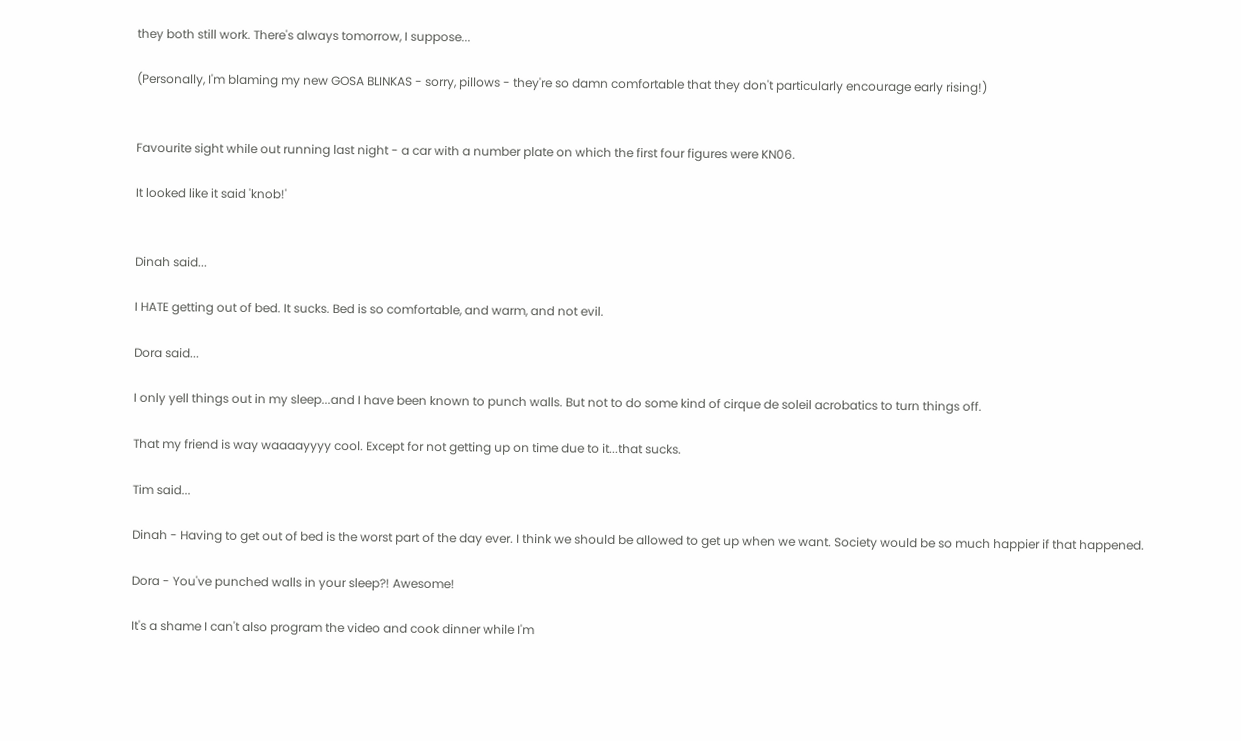they both still work. There's always tomorrow, I suppose...

(Personally, I'm blaming my new GOSA BLINKAS - sorry, pillows - they're so damn comfortable that they don't particularly encourage early rising!)


Favourite sight while out running last night - a car with a number plate on which the first four figures were KN06.

It looked like it said 'knob!'


Dinah said...

I HATE getting out of bed. It sucks. Bed is so comfortable, and warm, and not evil.

Dora said...

I only yell things out in my sleep...and I have been known to punch walls. But not to do some kind of cirque de soleil acrobatics to turn things off.

That my friend is way waaaayyyy cool. Except for not getting up on time due to it...that sucks.

Tim said...

Dinah - Having to get out of bed is the worst part of the day ever. I think we should be allowed to get up when we want. Society would be so much happier if that happened.

Dora - You've punched walls in your sleep?! Awesome!

It's a shame I can't also program the video and cook dinner while I'm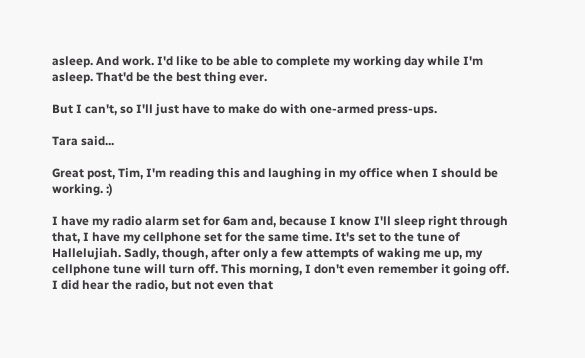asleep. And work. I'd like to be able to complete my working day while I'm asleep. That'd be the best thing ever.

But I can't, so I'll just have to make do with one-armed press-ups.

Tara said...

Great post, Tim, I'm reading this and laughing in my office when I should be working. :)

I have my radio alarm set for 6am and, because I know I'll sleep right through that, I have my cellphone set for the same time. It's set to the tune of Hallelujiah. Sadly, though, after only a few attempts of waking me up, my cellphone tune will turn off. This morning, I don't even remember it going off. I did hear the radio, but not even that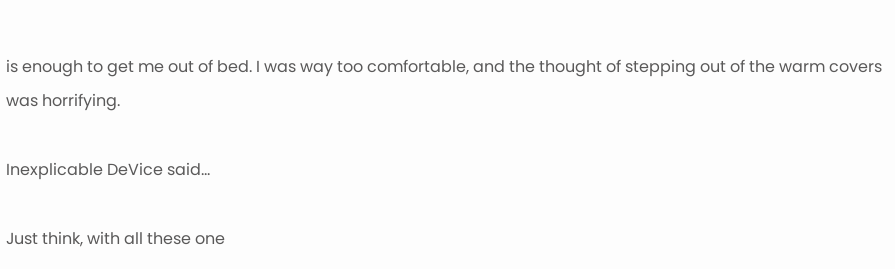is enough to get me out of bed. I was way too comfortable, and the thought of stepping out of the warm covers was horrifying.

Inexplicable DeVice said...

Just think, with all these one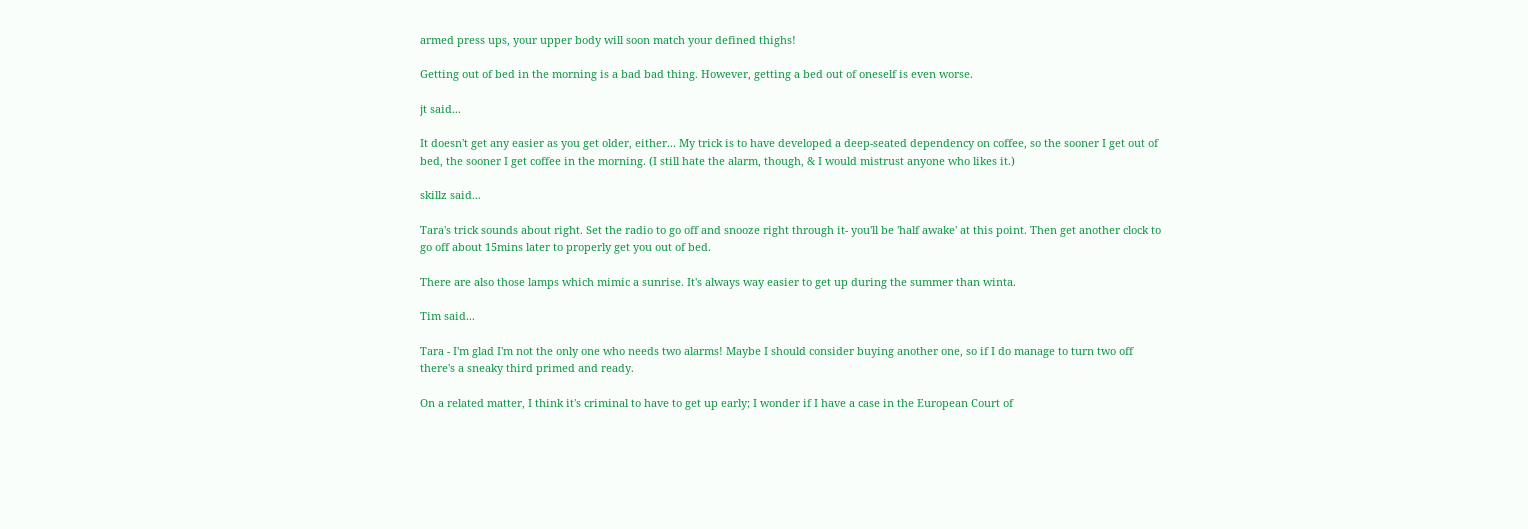armed press ups, your upper body will soon match your defined thighs!

Getting out of bed in the morning is a bad bad thing. However, getting a bed out of oneself is even worse.

jt said...

It doesn't get any easier as you get older, either... My trick is to have developed a deep-seated dependency on coffee, so the sooner I get out of bed, the sooner I get coffee in the morning. (I still hate the alarm, though, & I would mistrust anyone who likes it.)

skillz said...

Tara's trick sounds about right. Set the radio to go off and snooze right through it- you'll be 'half awake' at this point. Then get another clock to go off about 15mins later to properly get you out of bed.

There are also those lamps which mimic a sunrise. It's always way easier to get up during the summer than winta.

Tim said...

Tara - I'm glad I'm not the only one who needs two alarms! Maybe I should consider buying another one, so if I do manage to turn two off there's a sneaky third primed and ready.

On a related matter, I think it's criminal to have to get up early; I wonder if I have a case in the European Court of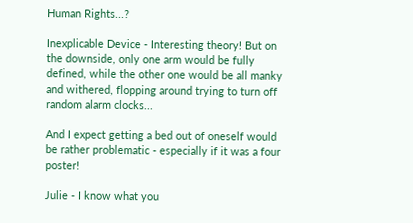Human Rights...?

Inexplicable Device - Interesting theory! But on the downside, only one arm would be fully defined, while the other one would be all manky and withered, flopping around trying to turn off random alarm clocks...

And I expect getting a bed out of oneself would be rather problematic - especially if it was a four poster!

Julie - I know what you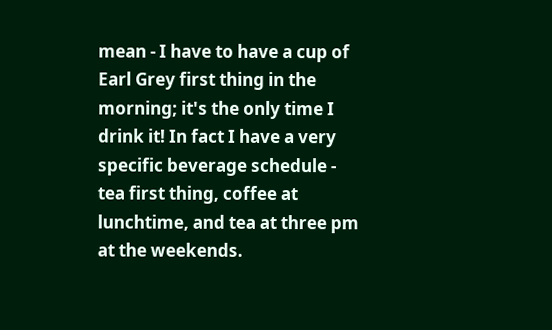mean - I have to have a cup of Earl Grey first thing in the morning; it's the only time I drink it! In fact I have a very specific beverage schedule - tea first thing, coffee at lunchtime, and tea at three pm at the weekends.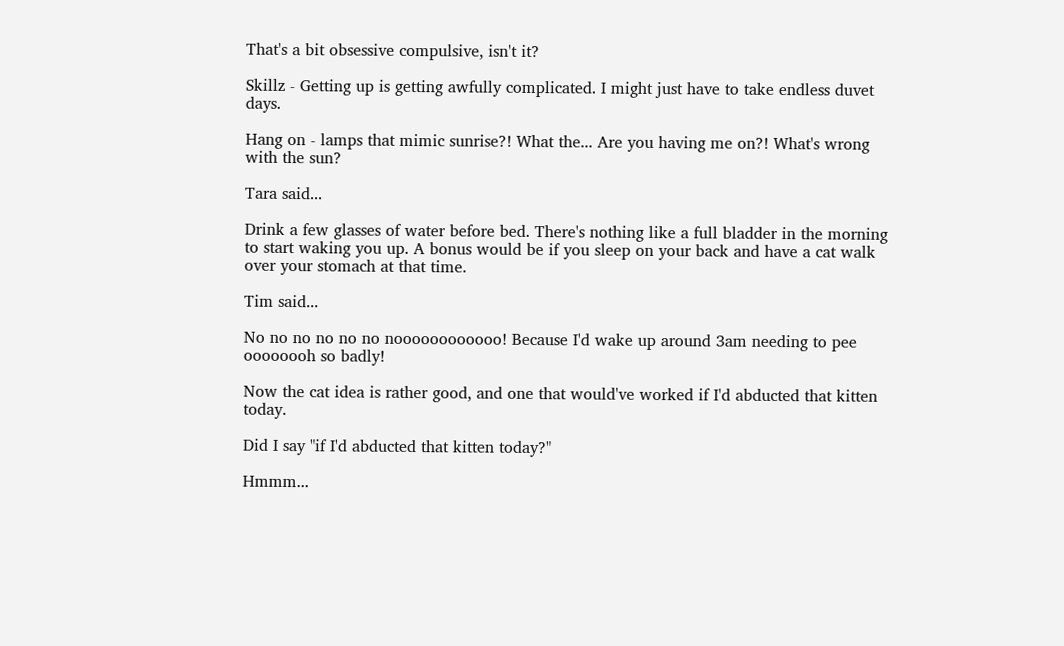That's a bit obsessive compulsive, isn't it?

Skillz - Getting up is getting awfully complicated. I might just have to take endless duvet days.

Hang on - lamps that mimic sunrise?! What the... Are you having me on?! What's wrong with the sun?

Tara said...

Drink a few glasses of water before bed. There's nothing like a full bladder in the morning to start waking you up. A bonus would be if you sleep on your back and have a cat walk over your stomach at that time.

Tim said...

No no no no no no noooooooooooo! Because I'd wake up around 3am needing to pee oooooooh so badly!

Now the cat idea is rather good, and one that would've worked if I'd abducted that kitten today.

Did I say "if I'd abducted that kitten today?"

Hmmm...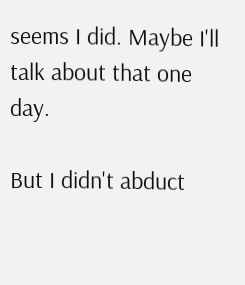seems I did. Maybe I'll talk about that one day.

But I didn't abduct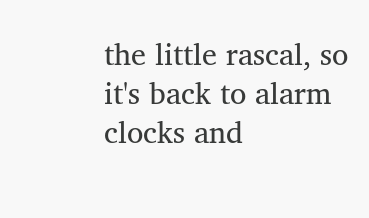the little rascal, so it's back to alarm clocks and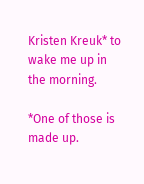Kristen Kreuk* to wake me up in the morning.

*One of those is made up.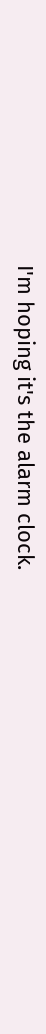I'm hoping it's the alarm clock.